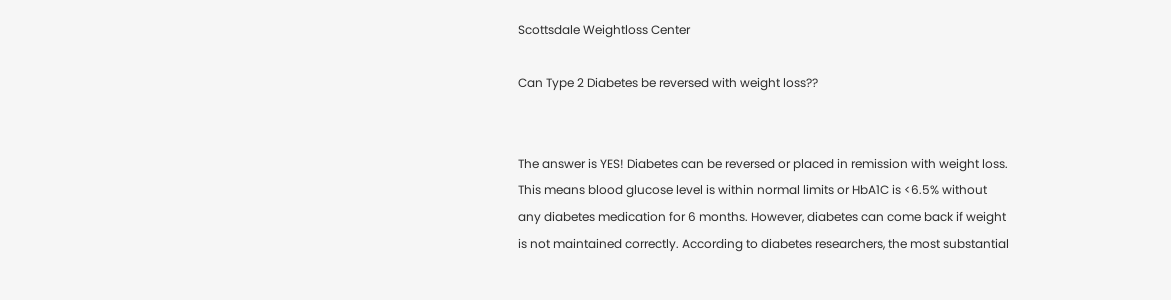Scottsdale Weightloss Center

Can Type 2 Diabetes be reversed with weight loss??


The answer is YES! Diabetes can be reversed or placed in remission with weight loss. This means blood glucose level is within normal limits or HbA1C is <6.5% without any diabetes medication for 6 months. However, diabetes can come back if weight is not maintained correctly. According to diabetes researchers, the most substantial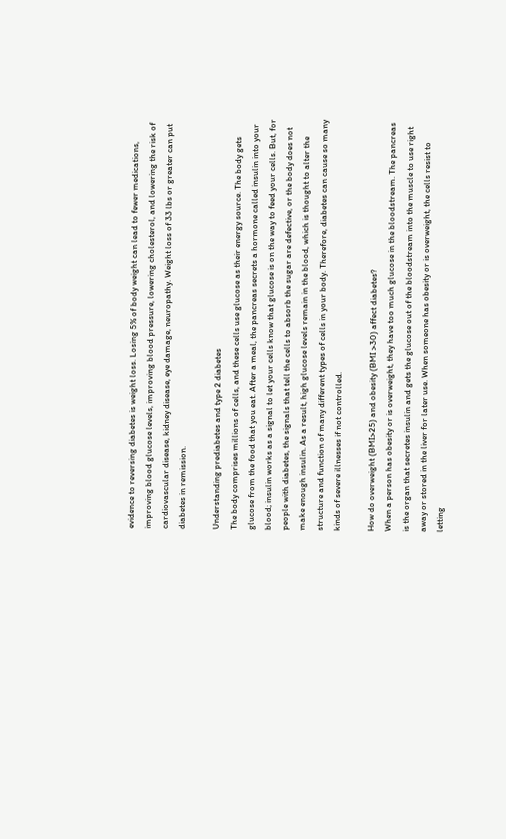evidence to reversing diabetes is weight loss. Losing 5% of body weight can lead to fewer medications, improving blood glucose levels, improving blood pressure, lowering cholesterol, and lowering the risk of cardiovascular disease, kidney disease, eye damage, neuropathy. Weight loss of 33 lbs or greater can put diabetes in remission.

Understanding prediabetes and type 2 diabetes
The body comprises millions of cells, and these cells use glucose as their energy source. The body gets glucose from the food that you eat. After a meal, the pancreas secrets a hormone called insulin into your blood; insulin works as a signal to let your cells know that glucose is on the way to feed your cells. But, for people with diabetes, the signals that tell the cells to absorb the sugar are defective, or the body does not make enough insulin. As a result, high glucose levels remain in the blood, which is thought to alter the structure and function of many different types of cells in your body. Therefore, diabetes can cause so many kinds of severe illnesses if not controlled.

How do overweight (BMI>25) and obesity (BMI >30) affect diabetes?
When a person has obesity or is overweight, they have too much glucose in the bloodstream. The pancreas is the organ that secretes insulin and gets the glucose out of the bloodstream into the muscle to use right away or stored in the liver for later use. When someone has obesity or is overweight, the cells resist to letting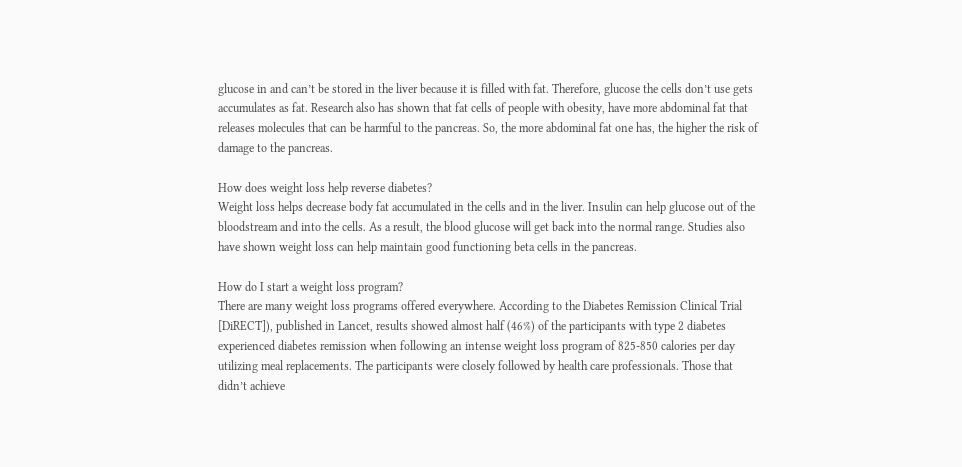glucose in and can’t be stored in the liver because it is filled with fat. Therefore, glucose the cells don’t use gets accumulates as fat. Research also has shown that fat cells of people with obesity, have more abdominal fat that releases molecules that can be harmful to the pancreas. So, the more abdominal fat one has, the higher the risk of damage to the pancreas.

How does weight loss help reverse diabetes?
Weight loss helps decrease body fat accumulated in the cells and in the liver. Insulin can help glucose out of the bloodstream and into the cells. As a result, the blood glucose will get back into the normal range. Studies also have shown weight loss can help maintain good functioning beta cells in the pancreas.

How do I start a weight loss program?
There are many weight loss programs offered everywhere. According to the Diabetes Remission Clinical Trial [DiRECT]), published in Lancet, results showed almost half (46%) of the participants with type 2 diabetes experienced diabetes remission when following an intense weight loss program of 825-850 calories per day utilizing meal replacements. The participants were closely followed by health care professionals. Those that didn’t achieve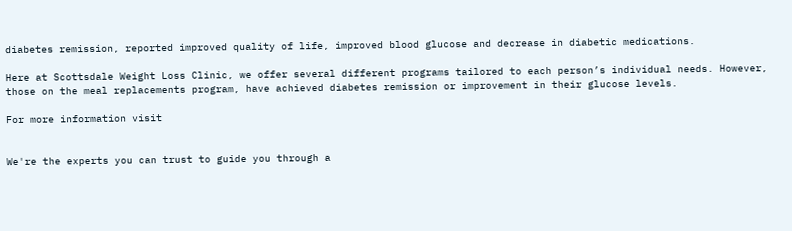diabetes remission, reported improved quality of life, improved blood glucose and decrease in diabetic medications.

Here at Scottsdale Weight Loss Clinic, we offer several different programs tailored to each person’s individual needs. However, those on the meal replacements program, have achieved diabetes remission or improvement in their glucose levels.

For more information visit


We're the experts you can trust to guide you through a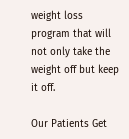weight loss program that will not only take the weight off but keep it off.

Our Patients Get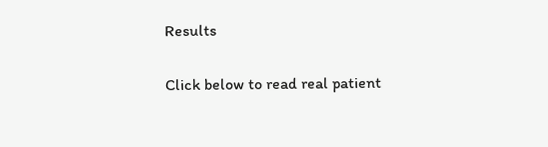Results

Click below to read real patient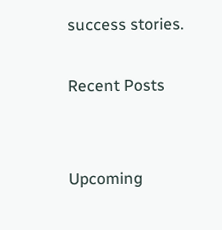success stories.

Recent Posts


Upcoming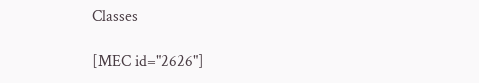Classes

[MEC id="2626"]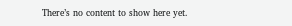There’s no content to show here yet.